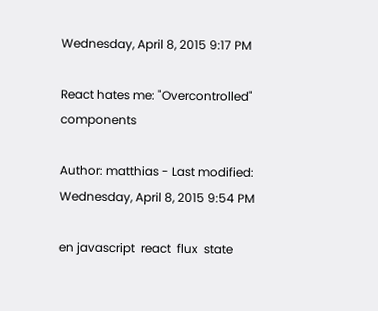Wednesday, April 8, 2015 9:17 PM

React hates me: "Overcontrolled" components

Author: matthias - Last modified: Wednesday, April 8, 2015 9:54 PM

en javascript  react  flux  state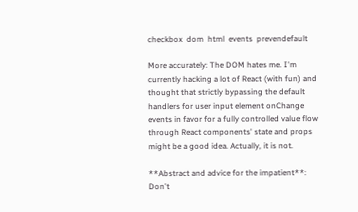checkbox  dom  html  events  prevendefault

More accurately: The DOM hates me. I'm currently hacking a lot of React (with fun) and thought that strictly bypassing the default handlers for user input element onChange events in favor for a fully controlled value flow through React components' state and props might be a good idea. Actually, it is not.

**Abstract and advice for the impatient**: Don't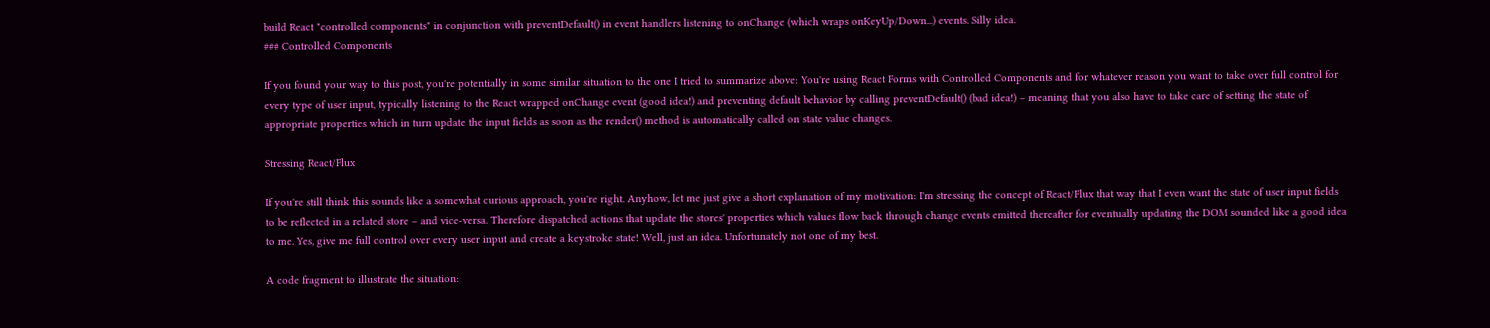build React "controlled components" in conjunction with preventDefault() in event handlers listening to onChange (which wraps onKeyUp/Down...) events. Silly idea.
### Controlled Components

If you found your way to this post, you're potentially in some similar situation to the one I tried to summarize above: You're using React Forms with Controlled Components and for whatever reason you want to take over full control for every type of user input, typically listening to the React wrapped onChange event (good idea!) and preventing default behavior by calling preventDefault() (bad idea!) – meaning that you also have to take care of setting the state of appropriate properties which in turn update the input fields as soon as the render() method is automatically called on state value changes.

Stressing React/Flux

If you're still think this sounds like a somewhat curious approach, you're right. Anyhow, let me just give a short explanation of my motivation: I'm stressing the concept of React/Flux that way that I even want the state of user input fields to be reflected in a related store – and vice-versa. Therefore dispatched actions that update the stores' properties which values flow back through change events emitted thereafter for eventually updating the DOM sounded like a good idea to me. Yes, give me full control over every user input and create a keystroke state! Well, just an idea. Unfortunately not one of my best.

A code fragment to illustrate the situation: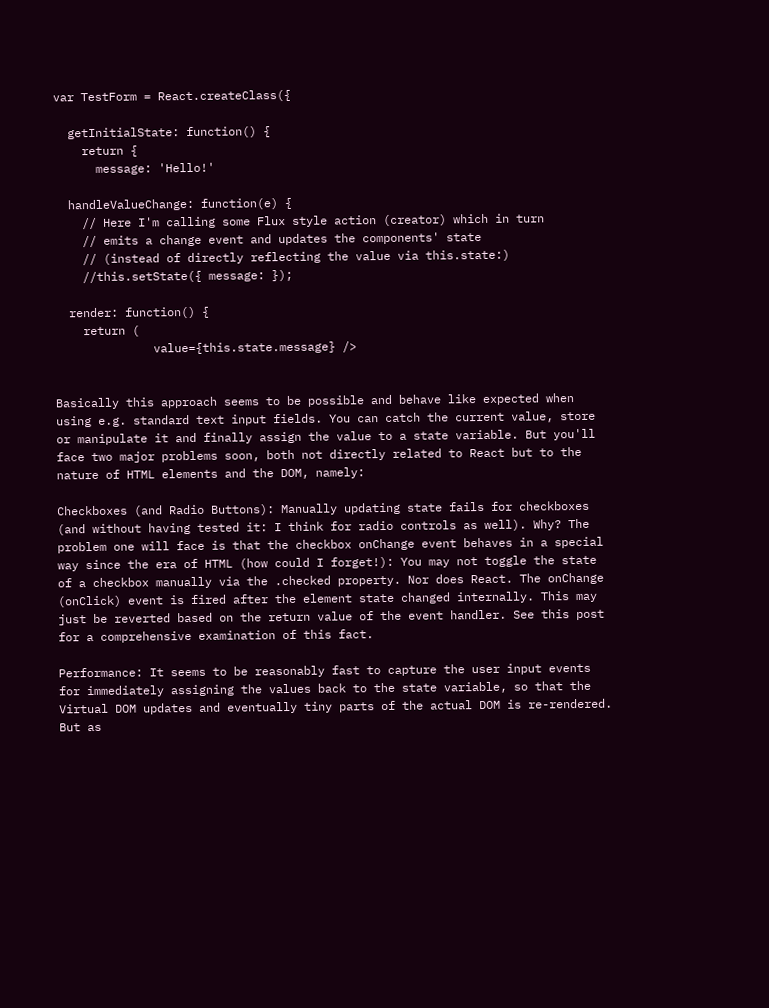var TestForm = React.createClass({

  getInitialState: function() {
    return {
      message: 'Hello!'

  handleValueChange: function(e) {
    // Here I'm calling some Flux style action (creator) which in turn
    // emits a change event and updates the components' state
    // (instead of directly reflecting the value via this.state:)
    //this.setState({ message: });

  render: function() {
    return (
              value={this.state.message} />


Basically this approach seems to be possible and behave like expected when using e.g. standard text input fields. You can catch the current value, store or manipulate it and finally assign the value to a state variable. But you'll face two major problems soon, both not directly related to React but to the nature of HTML elements and the DOM, namely:

Checkboxes (and Radio Buttons): Manually updating state fails for checkboxes (and without having tested it: I think for radio controls as well). Why? The problem one will face is that the checkbox onChange event behaves in a special way since the era of HTML (how could I forget!): You may not toggle the state of a checkbox manually via the .checked property. Nor does React. The onChange (onClick) event is fired after the element state changed internally. This may just be reverted based on the return value of the event handler. See this post for a comprehensive examination of this fact.

Performance: It seems to be reasonably fast to capture the user input events for immediately assigning the values back to the state variable, so that the Virtual DOM updates and eventually tiny parts of the actual DOM is re-rendered. But as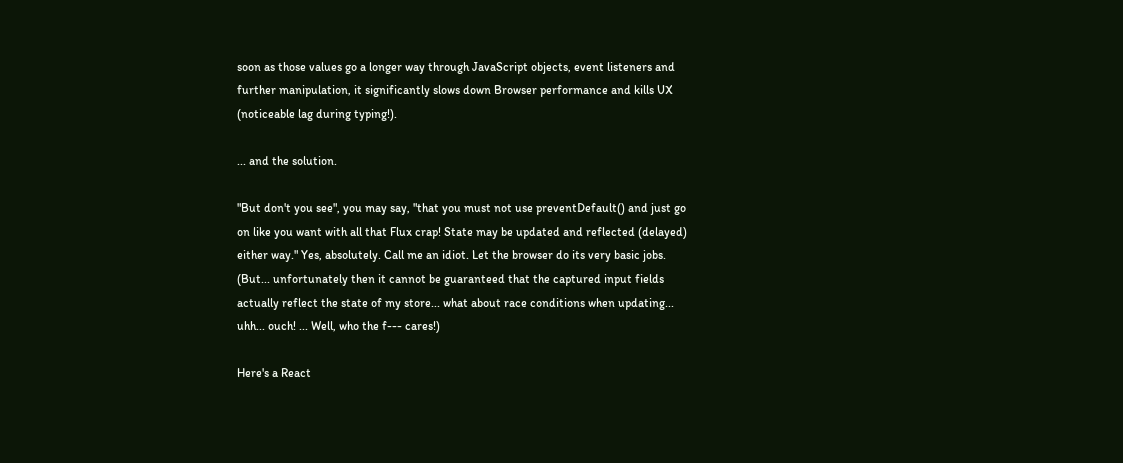soon as those values go a longer way through JavaScript objects, event listeners and further manipulation, it significantly slows down Browser performance and kills UX (noticeable lag during typing!).

... and the solution.

"But don't you see", you may say, "that you must not use preventDefault() and just go on like you want with all that Flux crap! State may be updated and reflected (delayed) either way." Yes, absolutely. Call me an idiot. Let the browser do its very basic jobs. (But... unfortunately then it cannot be guaranteed that the captured input fields actually reflect the state of my store... what about race conditions when updating... uhh... ouch! ... Well, who the f--- cares!)

Here's a React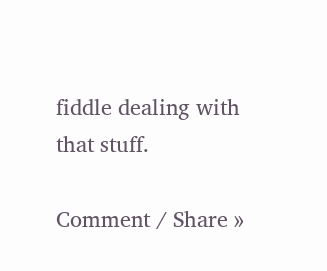fiddle dealing with that stuff.

Comment / Share »